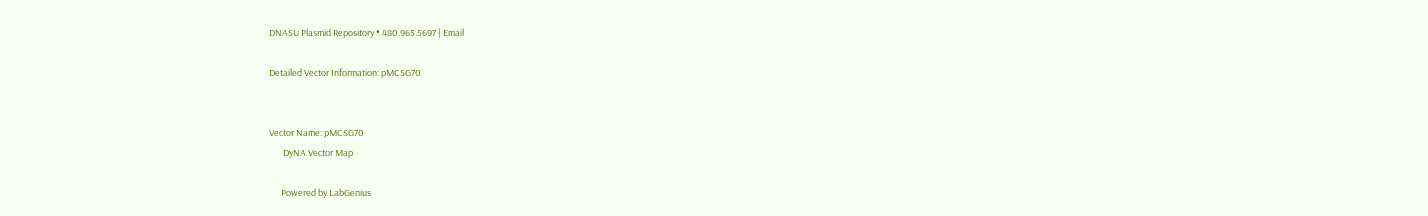DNASU Plasmid Repository • 480.965.5697 | Email

Detailed Vector Information: pMCSG70


Vector Name: pMCSG70
       DyNA Vector Map

      Powered by LabGenius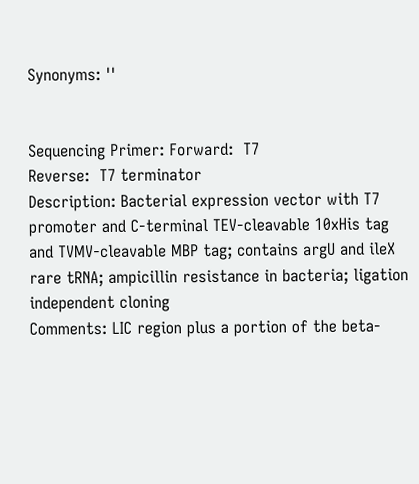Synonyms: ''


Sequencing Primer: Forward:  T7
Reverse:  T7 terminator
Description: Bacterial expression vector with T7 promoter and C-terminal TEV-cleavable 10xHis tag and TVMV-cleavable MBP tag; contains argU and ileX rare tRNA; ampicillin resistance in bacteria; ligation independent cloning
Comments: LIC region plus a portion of the beta-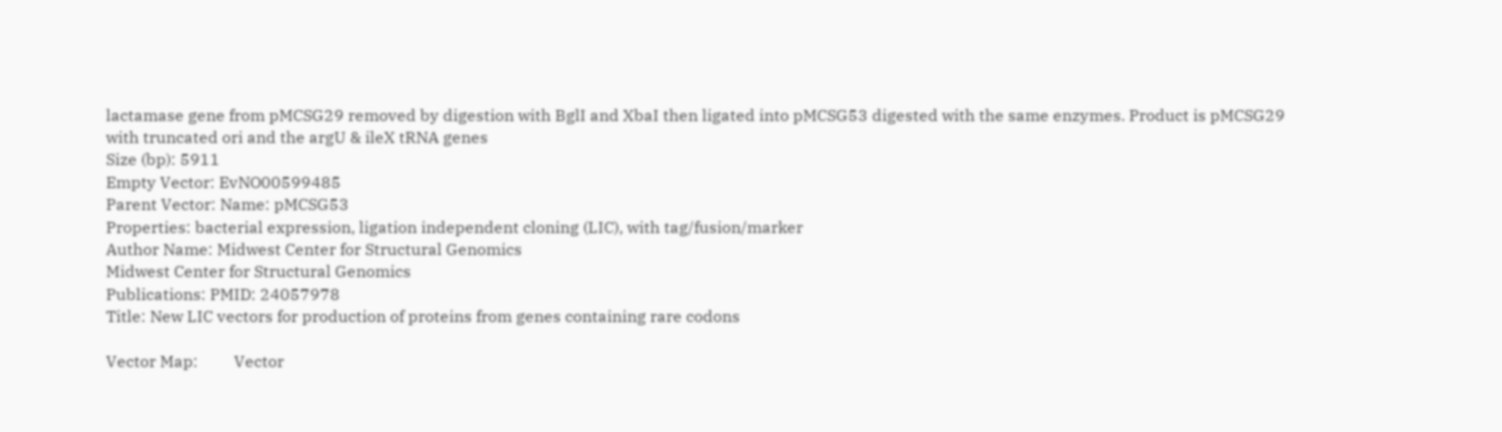lactamase gene from pMCSG29 removed by digestion with BglI and XbaI then ligated into pMCSG53 digested with the same enzymes. Product is pMCSG29 with truncated ori and the argU & ileX tRNA genes
Size (bp): 5911
Empty Vector: EvNO00599485
Parent Vector: Name: pMCSG53
Properties: bacterial expression, ligation independent cloning (LIC), with tag/fusion/marker
Author Name: Midwest Center for Structural Genomics
Midwest Center for Structural Genomics
Publications: PMID: 24057978
Title: New LIC vectors for production of proteins from genes containing rare codons

Vector Map:         Vector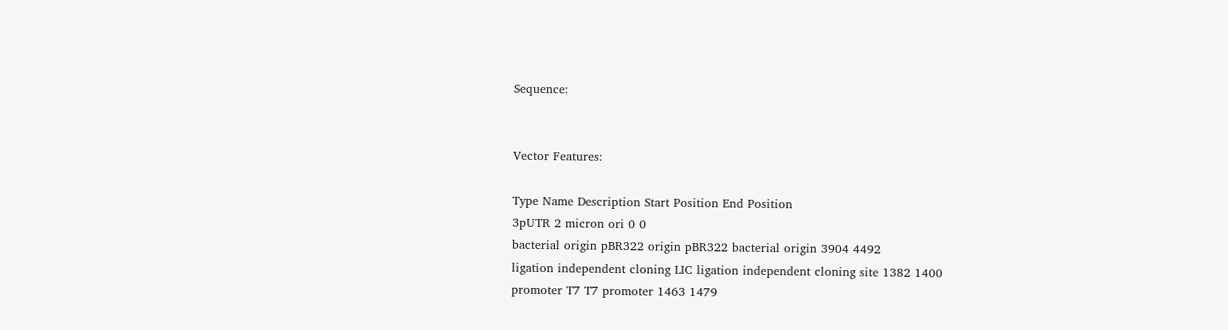Sequence:


Vector Features:

Type Name Description Start Position End Position
3pUTR 2 micron ori 0 0
bacterial origin pBR322 origin pBR322 bacterial origin 3904 4492
ligation independent cloning LIC ligation independent cloning site 1382 1400
promoter T7 T7 promoter 1463 1479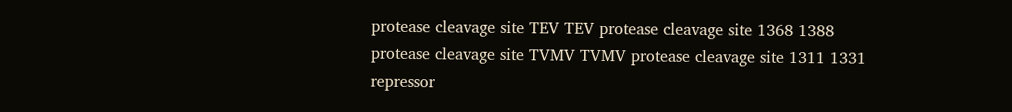protease cleavage site TEV TEV protease cleavage site 1368 1388
protease cleavage site TVMV TVMV protease cleavage site 1311 1331
repressor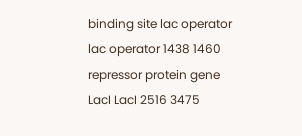binding site lac operator lac operator 1438 1460
repressor protein gene LacI LacI 2516 3475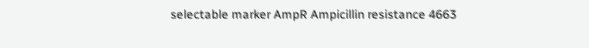selectable marker AmpR Ampicillin resistance 4663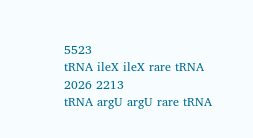5523
tRNA ileX ileX rare tRNA 2026 2213
tRNA argU argU rare tRNA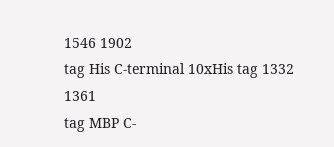1546 1902
tag His C-terminal 10xHis tag 1332 1361
tag MBP C-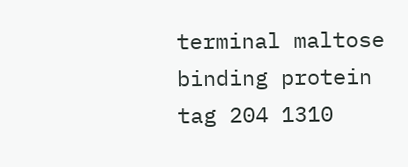terminal maltose binding protein tag 204 1310